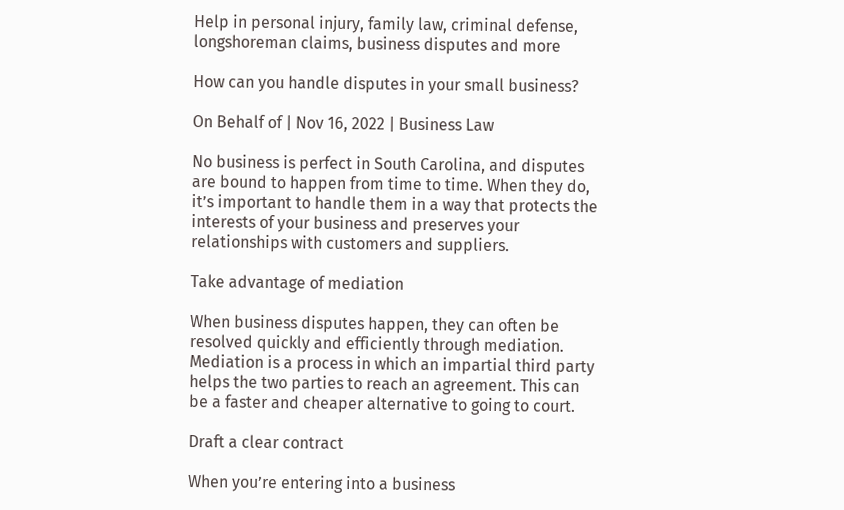Help in personal injury, family law, criminal defense, longshoreman claims, business disputes and more

How can you handle disputes in your small business?

On Behalf of | Nov 16, 2022 | Business Law

No business is perfect in South Carolina, and disputes are bound to happen from time to time. When they do, it’s important to handle them in a way that protects the interests of your business and preserves your relationships with customers and suppliers.

Take advantage of mediation

When business disputes happen, they can often be resolved quickly and efficiently through mediation. Mediation is a process in which an impartial third party helps the two parties to reach an agreement. This can be a faster and cheaper alternative to going to court.

Draft a clear contract

When you’re entering into a business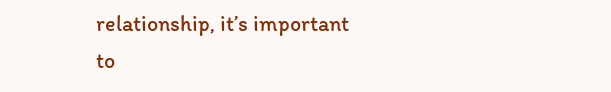relationship, it’s important to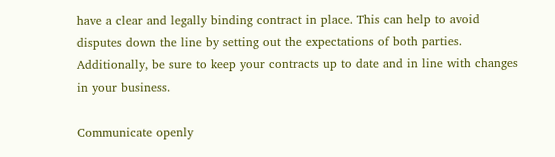have a clear and legally binding contract in place. This can help to avoid disputes down the line by setting out the expectations of both parties. Additionally, be sure to keep your contracts up to date and in line with changes in your business.

Communicate openly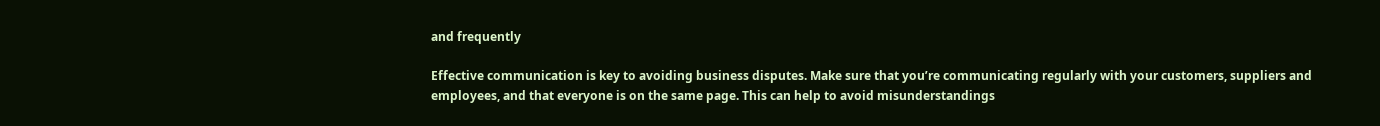and frequently

Effective communication is key to avoiding business disputes. Make sure that you’re communicating regularly with your customers, suppliers and employees, and that everyone is on the same page. This can help to avoid misunderstandings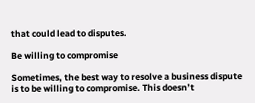that could lead to disputes.

Be willing to compromise

Sometimes, the best way to resolve a business dispute is to be willing to compromise. This doesn’t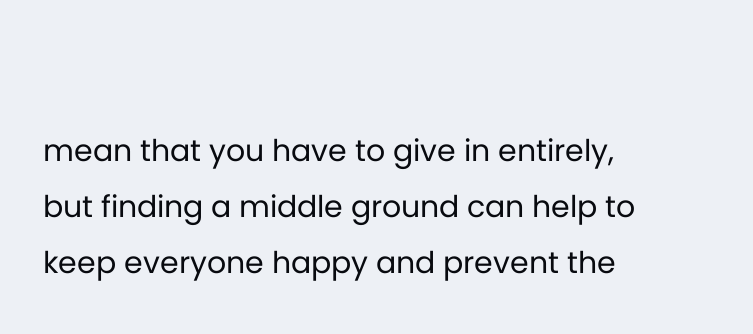mean that you have to give in entirely, but finding a middle ground can help to keep everyone happy and prevent the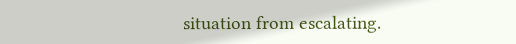situation from escalating.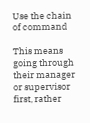Use the chain of command

This means going through their manager or supervisor first, rather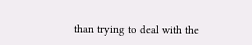than trying to deal with the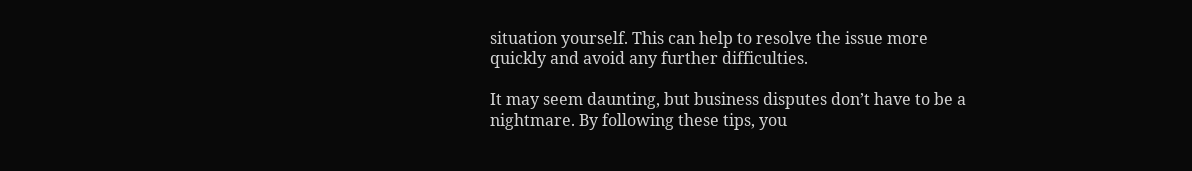situation yourself. This can help to resolve the issue more quickly and avoid any further difficulties.

It may seem daunting, but business disputes don’t have to be a nightmare. By following these tips, you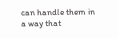can handle them in a way that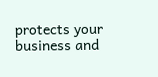protects your business and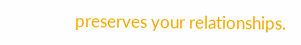preserves your relationships.